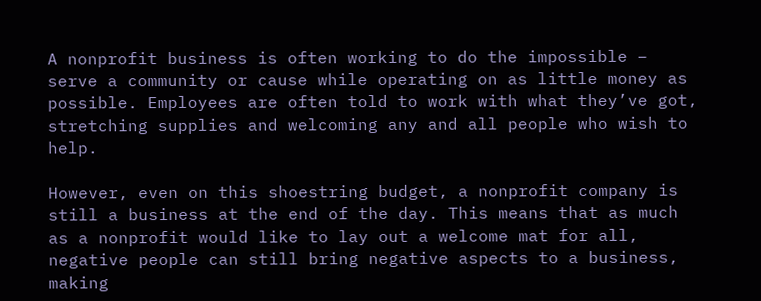A nonprofit business is often working to do the impossible – serve a community or cause while operating on as little money as possible. Employees are often told to work with what they’ve got, stretching supplies and welcoming any and all people who wish to help.

However, even on this shoestring budget, a nonprofit company is still a business at the end of the day. This means that as much as a nonprofit would like to lay out a welcome mat for all, negative people can still bring negative aspects to a business, making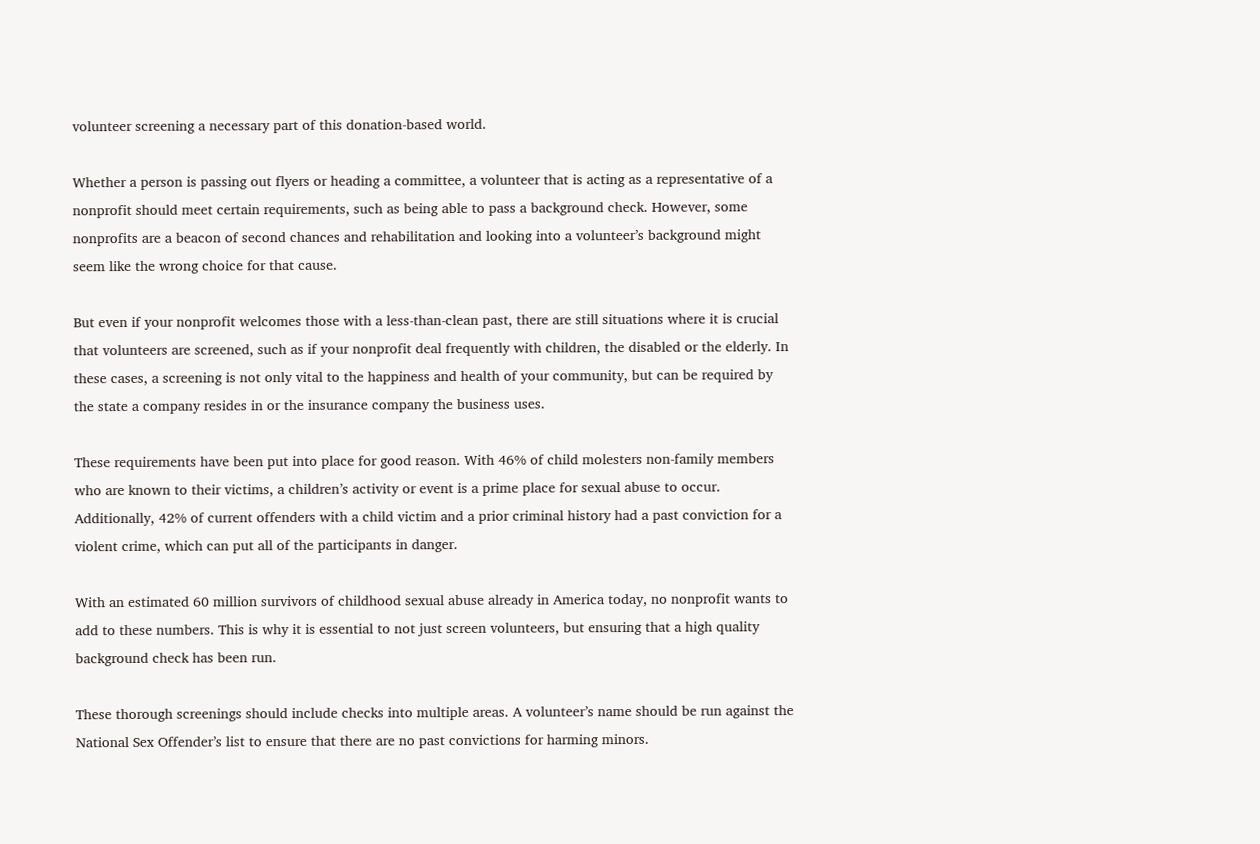volunteer screening a necessary part of this donation-based world.

Whether a person is passing out flyers or heading a committee, a volunteer that is acting as a representative of a nonprofit should meet certain requirements, such as being able to pass a background check. However, some nonprofits are a beacon of second chances and rehabilitation and looking into a volunteer’s background might seem like the wrong choice for that cause.

But even if your nonprofit welcomes those with a less-than-clean past, there are still situations where it is crucial that volunteers are screened, such as if your nonprofit deal frequently with children, the disabled or the elderly. In these cases, a screening is not only vital to the happiness and health of your community, but can be required by the state a company resides in or the insurance company the business uses.

These requirements have been put into place for good reason. With 46% of child molesters non-family members who are known to their victims, a children’s activity or event is a prime place for sexual abuse to occur. Additionally, 42% of current offenders with a child victim and a prior criminal history had a past conviction for a violent crime, which can put all of the participants in danger.

With an estimated 60 million survivors of childhood sexual abuse already in America today, no nonprofit wants to add to these numbers. This is why it is essential to not just screen volunteers, but ensuring that a high quality background check has been run.

These thorough screenings should include checks into multiple areas. A volunteer’s name should be run against the National Sex Offender’s list to ensure that there are no past convictions for harming minors.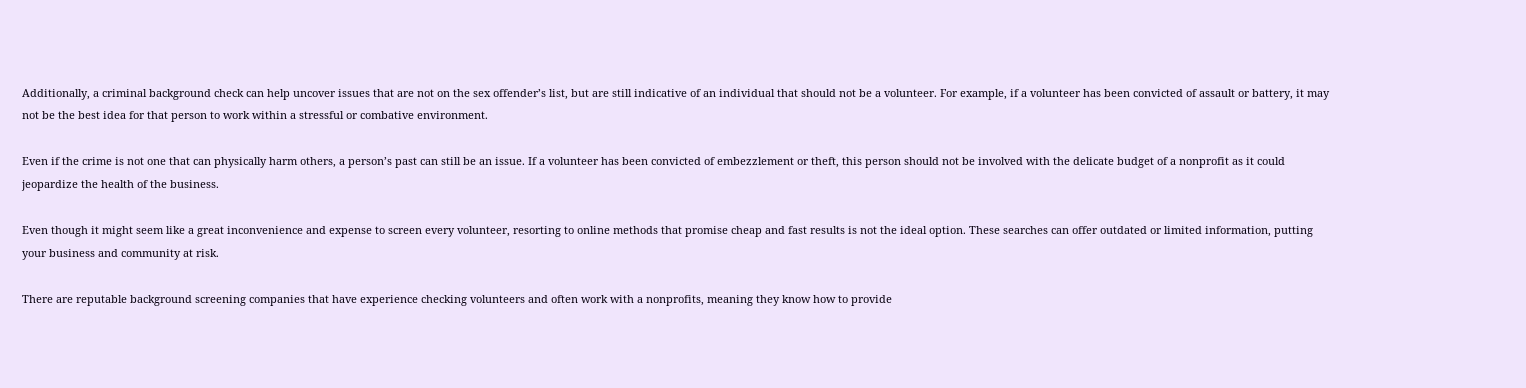Additionally, a criminal background check can help uncover issues that are not on the sex offender’s list, but are still indicative of an individual that should not be a volunteer. For example, if a volunteer has been convicted of assault or battery, it may not be the best idea for that person to work within a stressful or combative environment.

Even if the crime is not one that can physically harm others, a person’s past can still be an issue. If a volunteer has been convicted of embezzlement or theft, this person should not be involved with the delicate budget of a nonprofit as it could jeopardize the health of the business.

Even though it might seem like a great inconvenience and expense to screen every volunteer, resorting to online methods that promise cheap and fast results is not the ideal option. These searches can offer outdated or limited information, putting your business and community at risk.

There are reputable background screening companies that have experience checking volunteers and often work with a nonprofits, meaning they know how to provide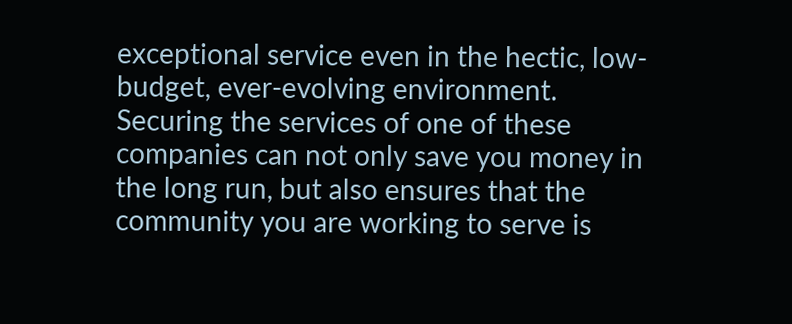exceptional service even in the hectic, low-budget, ever-evolving environment. Securing the services of one of these companies can not only save you money in the long run, but also ensures that the community you are working to serve is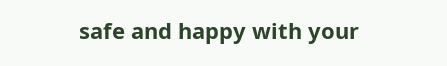safe and happy with your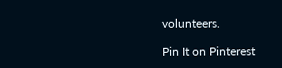volunteers.

Pin It on Pinterest